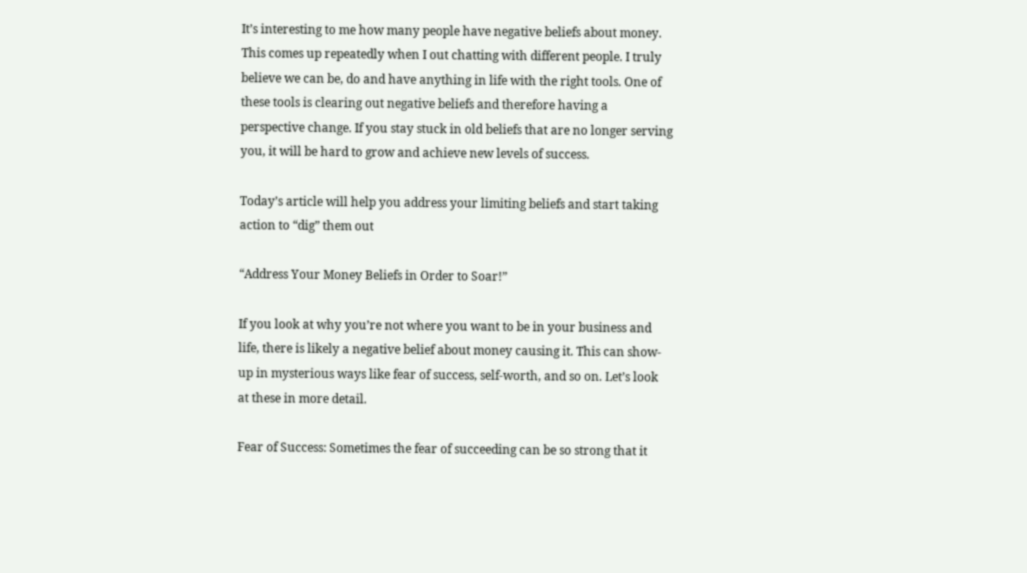It’s interesting to me how many people have negative beliefs about money. This comes up repeatedly when I out chatting with different people. I truly believe we can be, do and have anything in life with the right tools. One of these tools is clearing out negative beliefs and therefore having a perspective change. If you stay stuck in old beliefs that are no longer serving you, it will be hard to grow and achieve new levels of success.

Today’s article will help you address your limiting beliefs and start taking action to “dig” them out

“Address Your Money Beliefs in Order to Soar!”

If you look at why you’re not where you want to be in your business and life, there is likely a negative belief about money causing it. This can show-up in mysterious ways like fear of success, self-worth, and so on. Let’s look at these in more detail.

Fear of Success: Sometimes the fear of succeeding can be so strong that it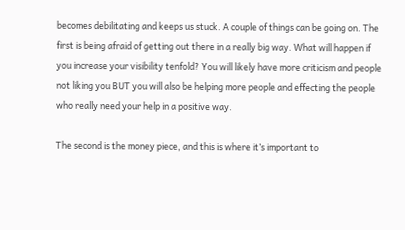becomes debilitating and keeps us stuck. A couple of things can be going on. The first is being afraid of getting out there in a really big way. What will happen if you increase your visibility tenfold? You will likely have more criticism and people not liking you BUT you will also be helping more people and effecting the people who really need your help in a positive way.

The second is the money piece, and this is where it’s important to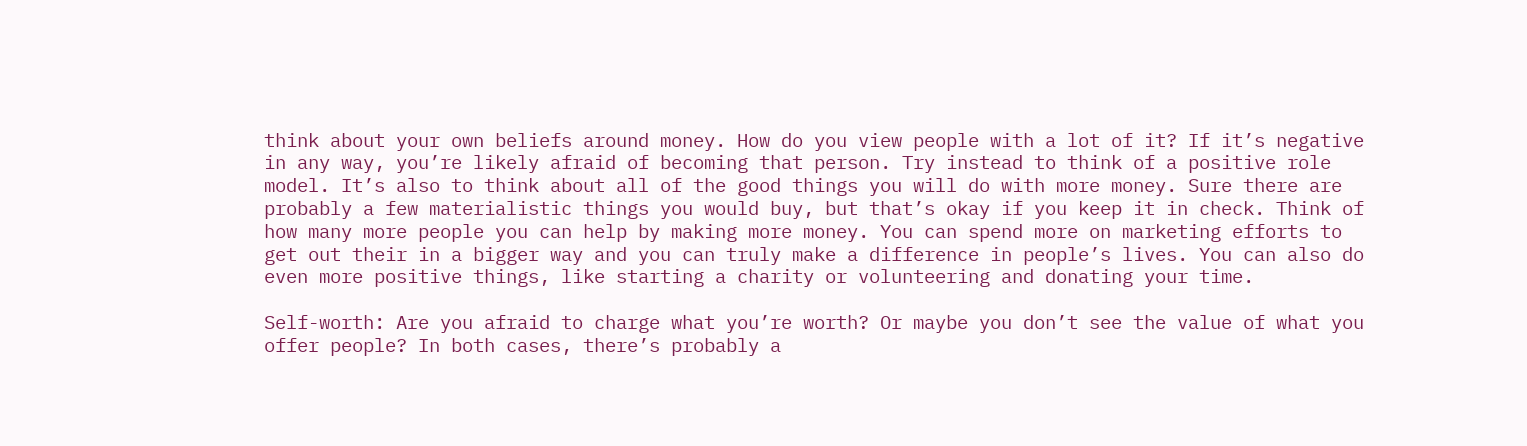think about your own beliefs around money. How do you view people with a lot of it? If it’s negative in any way, you’re likely afraid of becoming that person. Try instead to think of a positive role model. It’s also to think about all of the good things you will do with more money. Sure there are probably a few materialistic things you would buy, but that’s okay if you keep it in check. Think of how many more people you can help by making more money. You can spend more on marketing efforts to get out their in a bigger way and you can truly make a difference in people’s lives. You can also do even more positive things, like starting a charity or volunteering and donating your time.

Self-worth: Are you afraid to charge what you’re worth? Or maybe you don’t see the value of what you offer people? In both cases, there’s probably a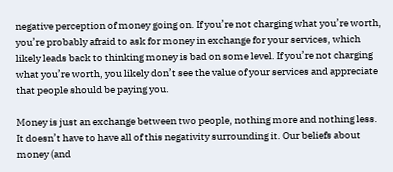negative perception of money going on. If you’re not charging what you’re worth, you’re probably afraid to ask for money in exchange for your services, which likely leads back to thinking money is bad on some level. If you’re not charging what you’re worth, you likely don’t see the value of your services and appreciate that people should be paying you.

Money is just an exchange between two people, nothing more and nothing less. It doesn’t have to have all of this negativity surrounding it. Our beliefs about money (and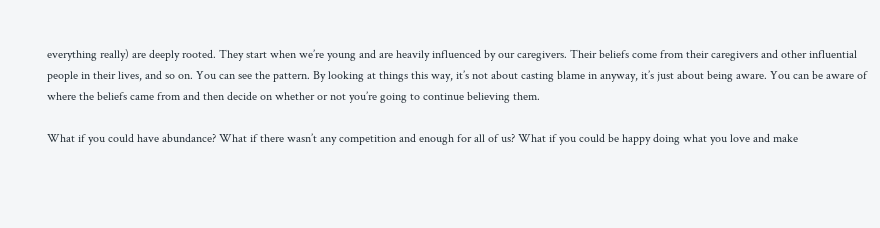everything really) are deeply rooted. They start when we’re young and are heavily influenced by our caregivers. Their beliefs come from their caregivers and other influential people in their lives, and so on. You can see the pattern. By looking at things this way, it’s not about casting blame in anyway, it’s just about being aware. You can be aware of where the beliefs came from and then decide on whether or not you’re going to continue believing them.

What if you could have abundance? What if there wasn’t any competition and enough for all of us? What if you could be happy doing what you love and make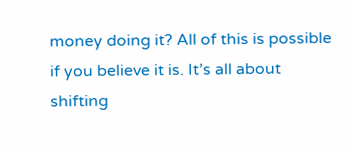money doing it? All of this is possible if you believe it is. It’s all about shifting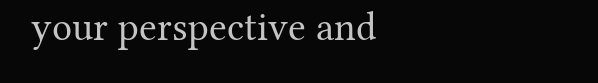your perspective and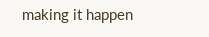making it happen